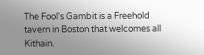The Fool's Gambit is a Freehold tavern in Boston that welcomes all Kithain.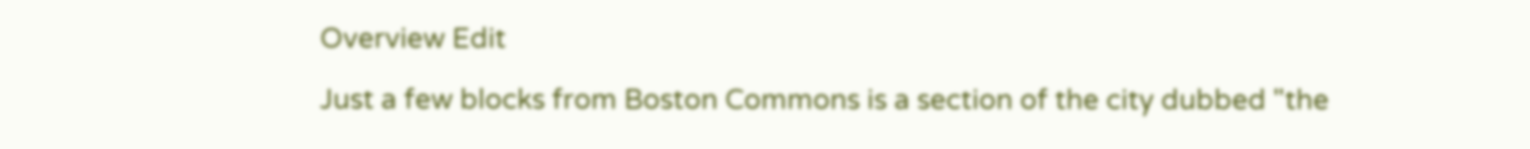Overview Edit

Just a few blocks from Boston Commons is a section of the city dubbed "the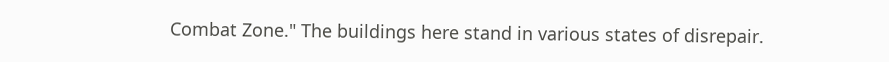Combat Zone." The buildings here stand in various states of disrepair.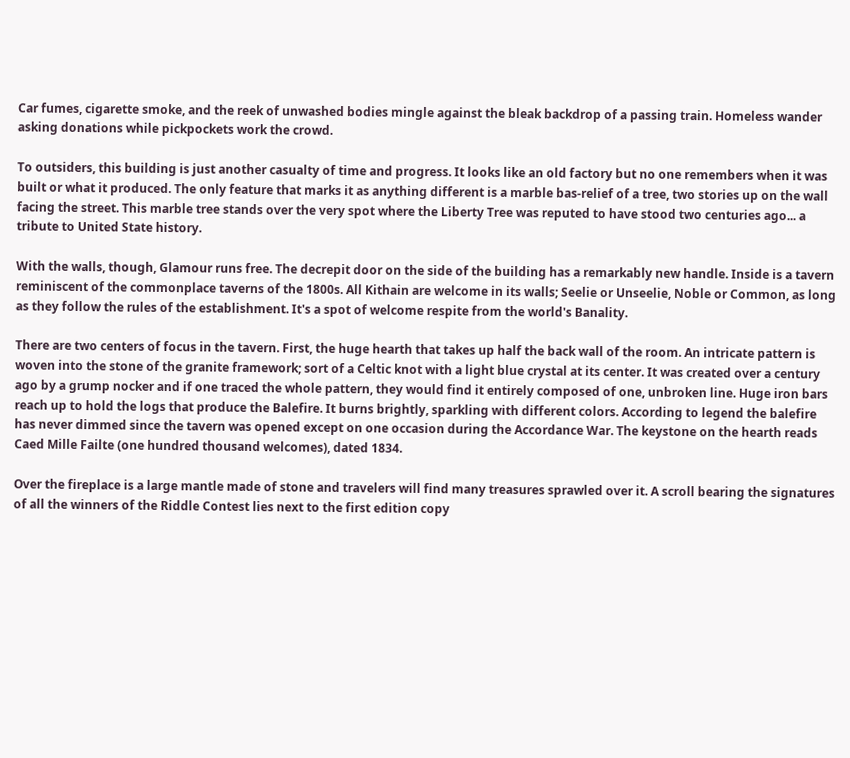Car fumes, cigarette smoke, and the reek of unwashed bodies mingle against the bleak backdrop of a passing train. Homeless wander asking donations while pickpockets work the crowd.

To outsiders, this building is just another casualty of time and progress. It looks like an old factory but no one remembers when it was built or what it produced. The only feature that marks it as anything different is a marble bas-relief of a tree, two stories up on the wall facing the street. This marble tree stands over the very spot where the Liberty Tree was reputed to have stood two centuries ago... a tribute to United State history.

With the walls, though, Glamour runs free. The decrepit door on the side of the building has a remarkably new handle. Inside is a tavern reminiscent of the commonplace taverns of the 1800s. All Kithain are welcome in its walls; Seelie or Unseelie, Noble or Common, as long as they follow the rules of the establishment. It's a spot of welcome respite from the world's Banality.

There are two centers of focus in the tavern. First, the huge hearth that takes up half the back wall of the room. An intricate pattern is woven into the stone of the granite framework; sort of a Celtic knot with a light blue crystal at its center. It was created over a century ago by a grump nocker and if one traced the whole pattern, they would find it entirely composed of one, unbroken line. Huge iron bars reach up to hold the logs that produce the Balefire. It burns brightly, sparkling with different colors. According to legend the balefire has never dimmed since the tavern was opened except on one occasion during the Accordance War. The keystone on the hearth reads Caed Mille Failte (one hundred thousand welcomes), dated 1834.

Over the fireplace is a large mantle made of stone and travelers will find many treasures sprawled over it. A scroll bearing the signatures of all the winners of the Riddle Contest lies next to the first edition copy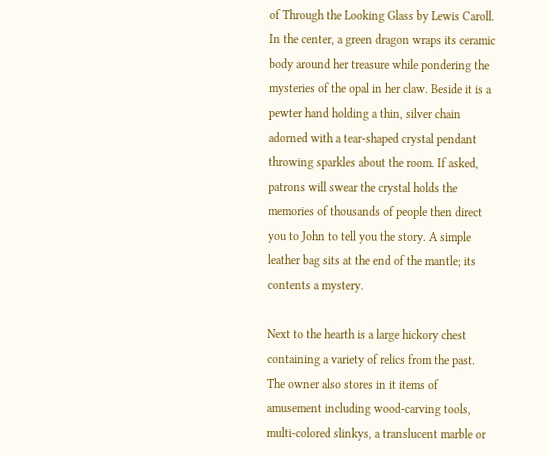of Through the Looking Glass by Lewis Caroll. In the center, a green dragon wraps its ceramic body around her treasure while pondering the mysteries of the opal in her claw. Beside it is a pewter hand holding a thin, silver chain adorned with a tear-shaped crystal pendant throwing sparkles about the room. If asked, patrons will swear the crystal holds the memories of thousands of people then direct you to John to tell you the story. A simple leather bag sits at the end of the mantle; its contents a mystery.

Next to the hearth is a large hickory chest containing a variety of relics from the past. The owner also stores in it items of amusement including wood-carving tools, multi-colored slinkys, a translucent marble or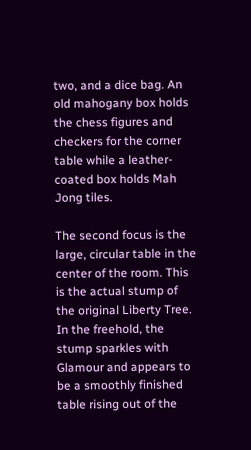two, and a dice bag. An old mahogany box holds the chess figures and checkers for the corner table while a leather-coated box holds Mah Jong tiles.

The second focus is the large, circular table in the center of the room. This is the actual stump of the original Liberty Tree. In the freehold, the stump sparkles with Glamour and appears to be a smoothly finished table rising out of the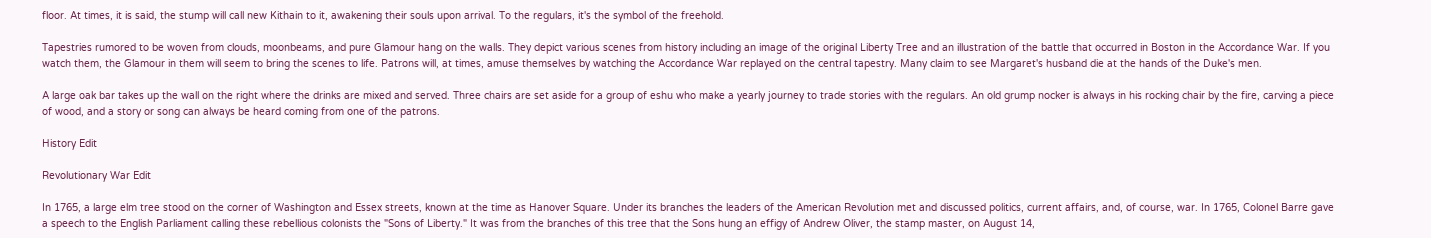floor. At times, it is said, the stump will call new Kithain to it, awakening their souls upon arrival. To the regulars, it's the symbol of the freehold.

Tapestries rumored to be woven from clouds, moonbeams, and pure Glamour hang on the walls. They depict various scenes from history including an image of the original Liberty Tree and an illustration of the battle that occurred in Boston in the Accordance War. If you watch them, the Glamour in them will seem to bring the scenes to life. Patrons will, at times, amuse themselves by watching the Accordance War replayed on the central tapestry. Many claim to see Margaret's husband die at the hands of the Duke's men.

A large oak bar takes up the wall on the right where the drinks are mixed and served. Three chairs are set aside for a group of eshu who make a yearly journey to trade stories with the regulars. An old grump nocker is always in his rocking chair by the fire, carving a piece of wood, and a story or song can always be heard coming from one of the patrons.

History Edit

Revolutionary War Edit

In 1765, a large elm tree stood on the corner of Washington and Essex streets, known at the time as Hanover Square. Under its branches the leaders of the American Revolution met and discussed politics, current affairs, and, of course, war. In 1765, Colonel Barre gave a speech to the English Parliament calling these rebellious colonists the "Sons of Liberty." It was from the branches of this tree that the Sons hung an effigy of Andrew Oliver, the stamp master, on August 14,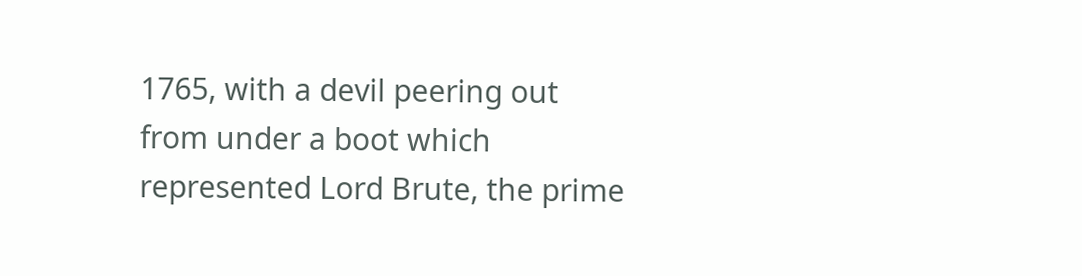1765, with a devil peering out from under a boot which represented Lord Brute, the prime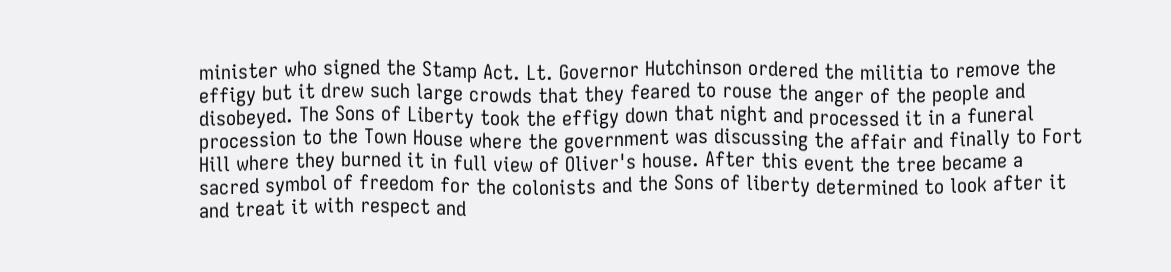minister who signed the Stamp Act. Lt. Governor Hutchinson ordered the militia to remove the effigy but it drew such large crowds that they feared to rouse the anger of the people and disobeyed. The Sons of Liberty took the effigy down that night and processed it in a funeral procession to the Town House where the government was discussing the affair and finally to Fort Hill where they burned it in full view of Oliver's house. After this event the tree became a sacred symbol of freedom for the colonists and the Sons of liberty determined to look after it and treat it with respect and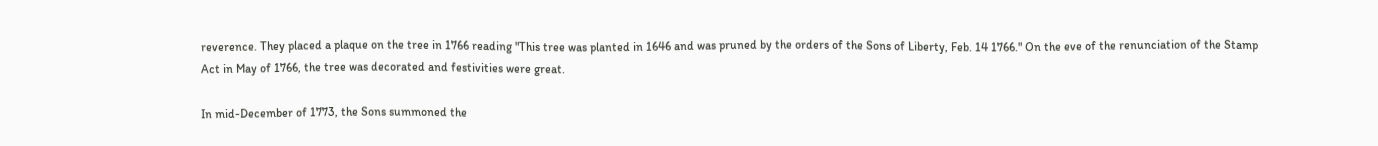reverence. They placed a plaque on the tree in 1766 reading "This tree was planted in 1646 and was pruned by the orders of the Sons of Liberty, Feb. 14 1766." On the eve of the renunciation of the Stamp Act in May of 1766, the tree was decorated and festivities were great.

In mid-December of 1773, the Sons summoned the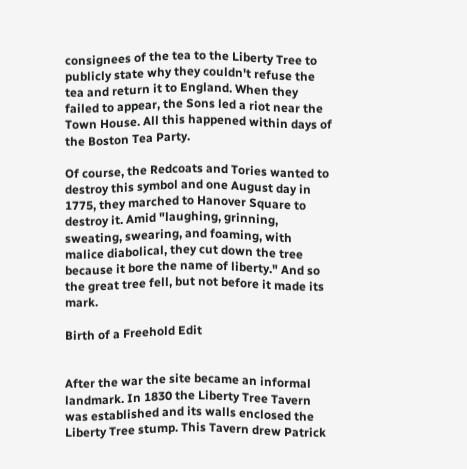consignees of the tea to the Liberty Tree to publicly state why they couldn't refuse the tea and return it to England. When they failed to appear, the Sons led a riot near the Town House. All this happened within days of the Boston Tea Party.

Of course, the Redcoats and Tories wanted to destroy this symbol and one August day in 1775, they marched to Hanover Square to destroy it. Amid "laughing, grinning, sweating, swearing, and foaming, with malice diabolical, they cut down the tree because it bore the name of liberty." And so the great tree fell, but not before it made its mark.

Birth of a Freehold Edit


After the war the site became an informal landmark. In 1830 the Liberty Tree Tavern was established and its walls enclosed the Liberty Tree stump. This Tavern drew Patrick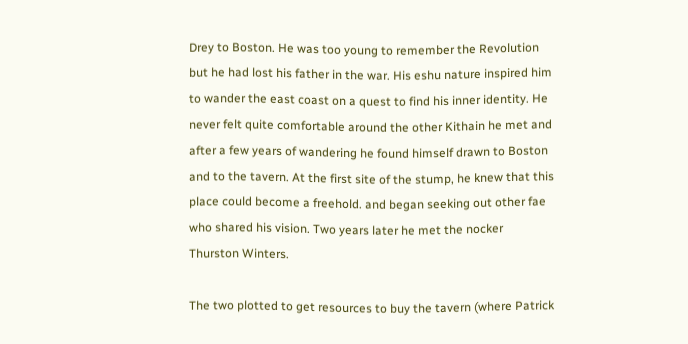Drey to Boston. He was too young to remember the Revolution but he had lost his father in the war. His eshu nature inspired him to wander the east coast on a quest to find his inner identity. He never felt quite comfortable around the other Kithain he met and after a few years of wandering he found himself drawn to Boston and to the tavern. At the first site of the stump, he knew that this place could become a freehold. and began seeking out other fae who shared his vision. Two years later he met the nocker Thurston Winters.

The two plotted to get resources to buy the tavern (where Patrick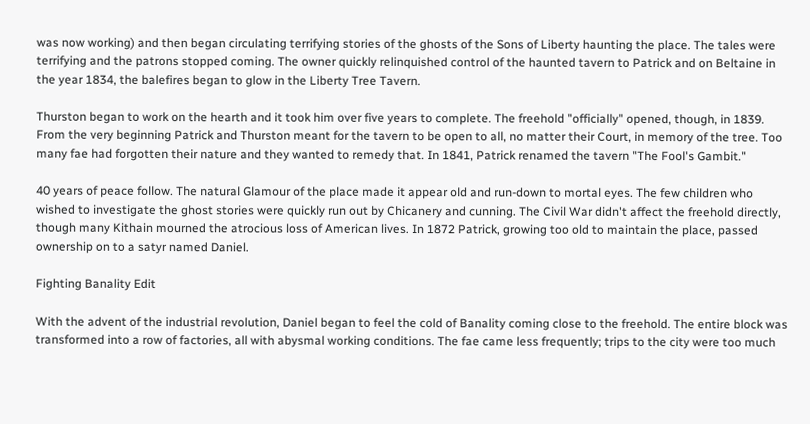was now working) and then began circulating terrifying stories of the ghosts of the Sons of Liberty haunting the place. The tales were terrifying and the patrons stopped coming. The owner quickly relinquished control of the haunted tavern to Patrick and on Beltaine in the year 1834, the balefires began to glow in the Liberty Tree Tavern.

Thurston began to work on the hearth and it took him over five years to complete. The freehold "officially" opened, though, in 1839. From the very beginning Patrick and Thurston meant for the tavern to be open to all, no matter their Court, in memory of the tree. Too many fae had forgotten their nature and they wanted to remedy that. In 1841, Patrick renamed the tavern "The Fool's Gambit."

40 years of peace follow. The natural Glamour of the place made it appear old and run-down to mortal eyes. The few children who wished to investigate the ghost stories were quickly run out by Chicanery and cunning. The Civil War didn't affect the freehold directly, though many Kithain mourned the atrocious loss of American lives. In 1872 Patrick, growing too old to maintain the place, passed ownership on to a satyr named Daniel.

Fighting Banality Edit

With the advent of the industrial revolution, Daniel began to feel the cold of Banality coming close to the freehold. The entire block was transformed into a row of factories, all with abysmal working conditions. The fae came less frequently; trips to the city were too much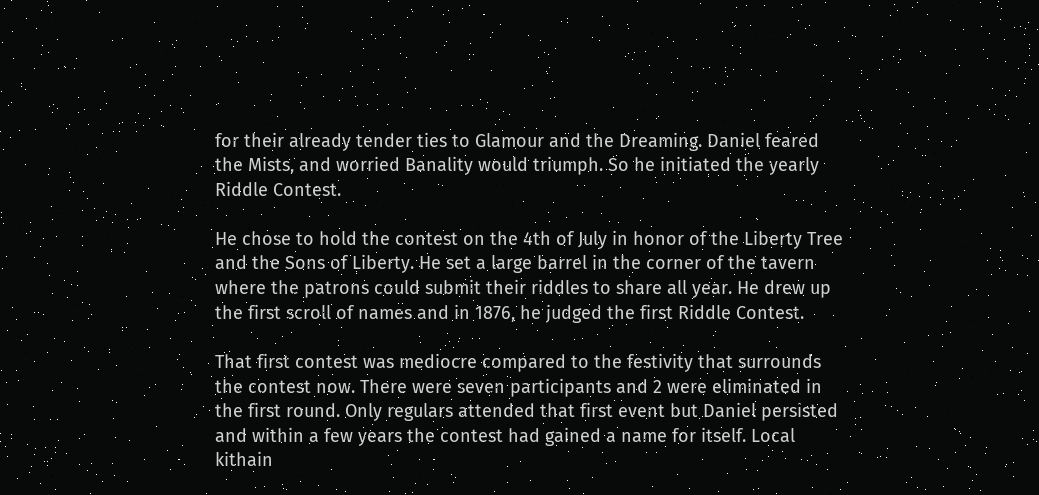for their already tender ties to Glamour and the Dreaming. Daniel feared the Mists, and worried Banality would triumph. So he initiated the yearly Riddle Contest.

He chose to hold the contest on the 4th of July in honor of the Liberty Tree and the Sons of Liberty. He set a large barrel in the corner of the tavern where the patrons could submit their riddles to share all year. He drew up the first scroll of names and in 1876, he judged the first Riddle Contest.

That first contest was mediocre compared to the festivity that surrounds the contest now. There were seven participants and 2 were eliminated in the first round. Only regulars attended that first event but Daniel persisted and within a few years the contest had gained a name for itself. Local kithain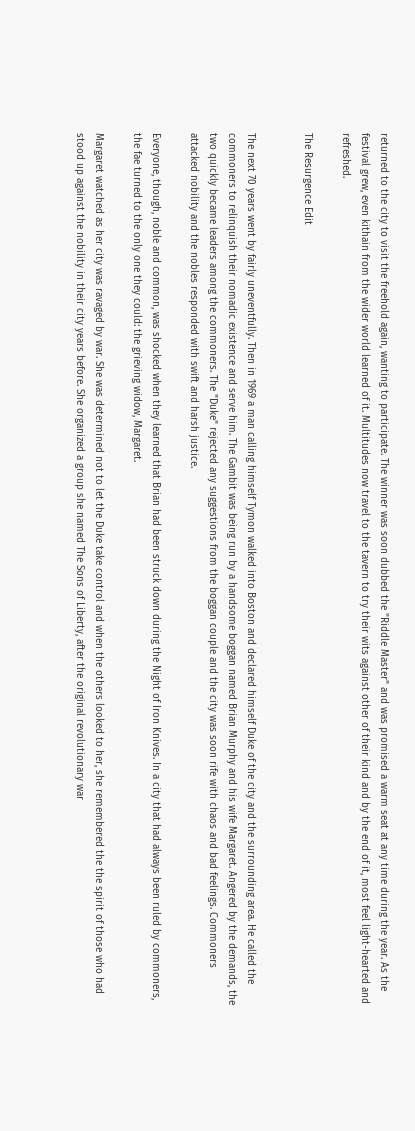returned to the city to visit the freehold again, wanting to participate. The winner was soon dubbed the "Riddle Master" and was promised a warm seat at any time during the year. As the festival grew, even kithain from the wider world learned of it. Multitudes now travel to the tavern to try their wits against other of their kind and by the end of it, most feel light-hearted and refreshed.

The Resurgence Edit


The next 70 years went by fairly uneventfully. Then in 1969 a man calling himself Tymon walked into Boston and declared himself Duke of the city and the surrounding area. He called the commoners to relinquish their nomadic existence and serve him. The Gambit was being run by a handsome boggan named Brian Murphy and his wife Margaret. Angered by the demands, the two quickly became leaders among the commoners. The "Duke" rejected any suggestions from the boggan couple and the city was soon rife with chaos and bad feelings. Commoners attacked nobility and the nobles responded with swift and harsh justice.

Everyone, though, noble and common, was shocked when they learned that Brian had been struck down during the Night of Iron Knives. In a city that had always been ruled by commoners, the fae turned to the only one they could: the grieving widow, Margaret.

Margaret watched as her city was ravaged by war. She was determined not to let the Duke take control and when the others looked to her, she remembered the the spirit of those who had stood up against the nobility in their city years before. She organized a group she named The Sons of Liberty, after the original revolutionary war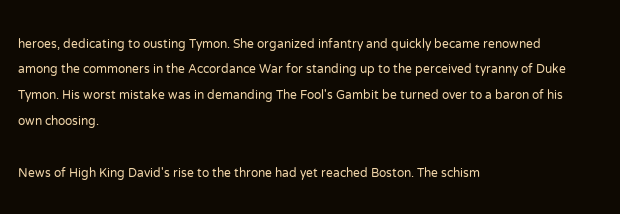heroes, dedicating to ousting Tymon. She organized infantry and quickly became renowned among the commoners in the Accordance War for standing up to the perceived tyranny of Duke Tymon. His worst mistake was in demanding The Fool's Gambit be turned over to a baron of his own choosing.

News of High King David's rise to the throne had yet reached Boston. The schism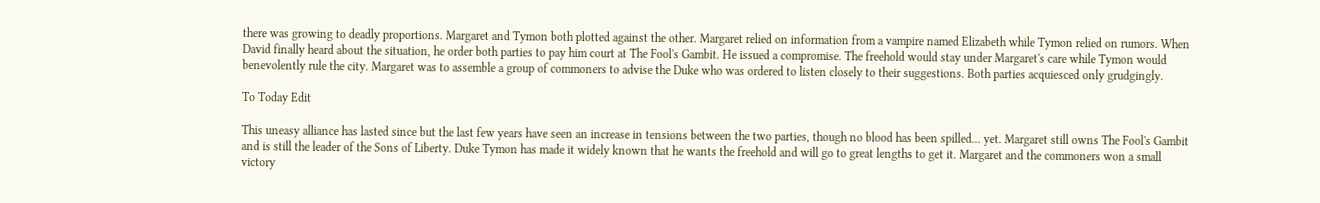there was growing to deadly proportions. Margaret and Tymon both plotted against the other. Margaret relied on information from a vampire named Elizabeth while Tymon relied on rumors. When David finally heard about the situation, he order both parties to pay him court at The Fool's Gambit. He issued a compromise. The freehold would stay under Margaret's care while Tymon would benevolently rule the city. Margaret was to assemble a group of commoners to advise the Duke who was ordered to listen closely to their suggestions. Both parties acquiesced only grudgingly.

To Today Edit

This uneasy alliance has lasted since but the last few years have seen an increase in tensions between the two parties, though no blood has been spilled... yet. Margaret still owns The Fool's Gambit and is still the leader of the Sons of Liberty. Duke Tymon has made it widely known that he wants the freehold and will go to great lengths to get it. Margaret and the commoners won a small victory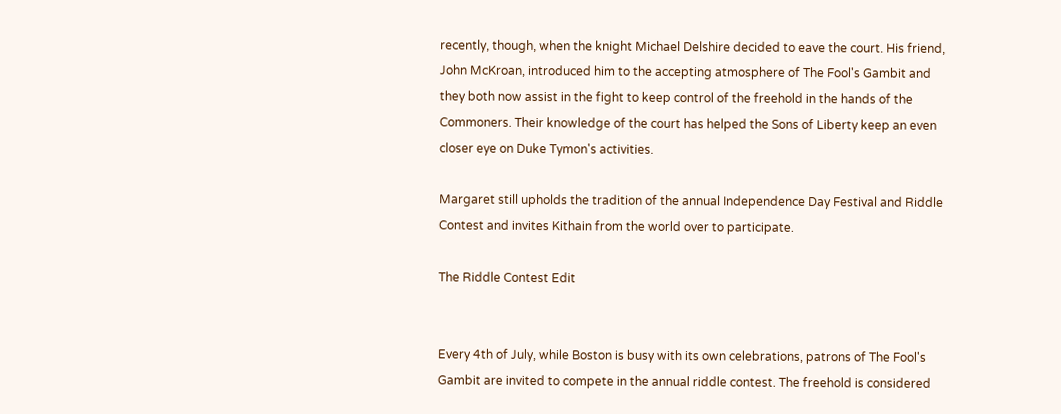recently, though, when the knight Michael Delshire decided to eave the court. His friend, John McKroan, introduced him to the accepting atmosphere of The Fool's Gambit and they both now assist in the fight to keep control of the freehold in the hands of the Commoners. Their knowledge of the court has helped the Sons of Liberty keep an even closer eye on Duke Tymon's activities.

Margaret still upholds the tradition of the annual Independence Day Festival and Riddle Contest and invites Kithain from the world over to participate.

The Riddle Contest Edit


Every 4th of July, while Boston is busy with its own celebrations, patrons of The Fool's Gambit are invited to compete in the annual riddle contest. The freehold is considered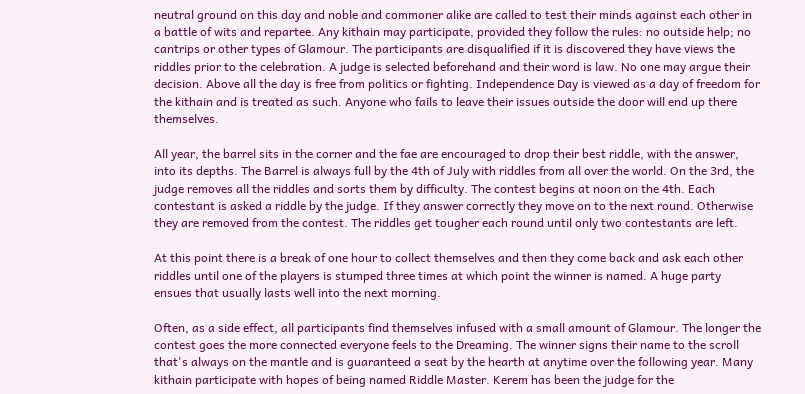neutral ground on this day and noble and commoner alike are called to test their minds against each other in a battle of wits and repartee. Any kithain may participate, provided they follow the rules: no outside help; no cantrips or other types of Glamour. The participants are disqualified if it is discovered they have views the riddles prior to the celebration. A judge is selected beforehand and their word is law. No one may argue their decision. Above all the day is free from politics or fighting. Independence Day is viewed as a day of freedom for the kithain and is treated as such. Anyone who fails to leave their issues outside the door will end up there themselves.

All year, the barrel sits in the corner and the fae are encouraged to drop their best riddle, with the answer, into its depths. The Barrel is always full by the 4th of July with riddles from all over the world. On the 3rd, the judge removes all the riddles and sorts them by difficulty. The contest begins at noon on the 4th. Each contestant is asked a riddle by the judge. If they answer correctly they move on to the next round. Otherwise they are removed from the contest. The riddles get tougher each round until only two contestants are left.

At this point there is a break of one hour to collect themselves and then they come back and ask each other riddles until one of the players is stumped three times at which point the winner is named. A huge party ensues that usually lasts well into the next morning.

Often, as a side effect, all participants find themselves infused with a small amount of Glamour. The longer the contest goes the more connected everyone feels to the Dreaming. The winner signs their name to the scroll that's always on the mantle and is guaranteed a seat by the hearth at anytime over the following year. Many kithain participate with hopes of being named Riddle Master. Kerem has been the judge for the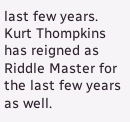last few years. Kurt Thompkins has reigned as Riddle Master for the last few years as well.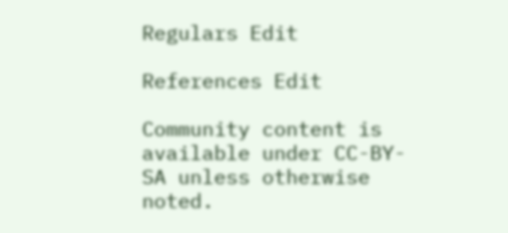Regulars Edit

References Edit

Community content is available under CC-BY-SA unless otherwise noted.